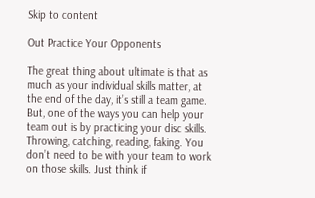Skip to content

Out Practice Your Opponents

The great thing about ultimate is that as much as your individual skills matter, at the end of the day, it’s still a team game. But, one of the ways you can help your team out is by practicing your disc skills. Throwing, catching, reading, faking. You don’t need to be with your team to work on those skills. Just think if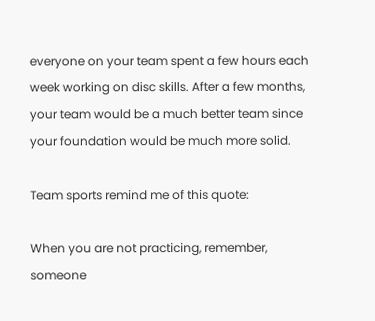everyone on your team spent a few hours each week working on disc skills. After a few months, your team would be a much better team since your foundation would be much more solid.

Team sports remind me of this quote:

When you are not practicing, remember, someone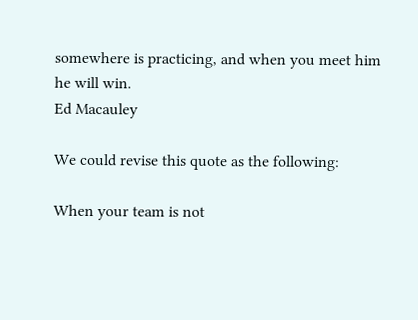somewhere is practicing, and when you meet him he will win.
Ed Macauley

We could revise this quote as the following:

When your team is not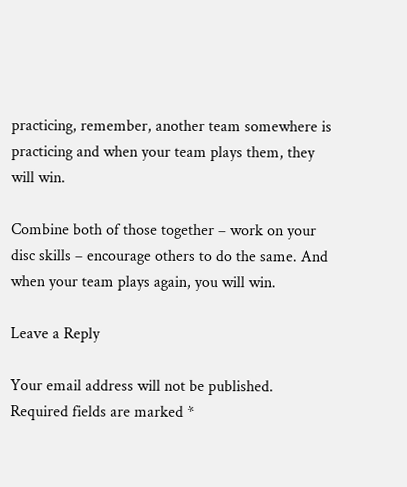practicing, remember, another team somewhere is practicing and when your team plays them, they will win.

Combine both of those together – work on your disc skills – encourage others to do the same. And when your team plays again, you will win.

Leave a Reply

Your email address will not be published. Required fields are marked *